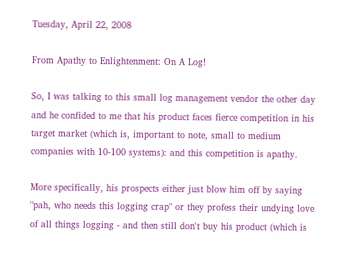Tuesday, April 22, 2008

From Apathy to Enlightenment: On A Log!

So, I was talking to this small log management vendor the other day and he confided to me that his product faces fierce competition in his target market (which is, important to note, small to medium companies with 10-100 systems): and this competition is apathy.

More specifically, his prospects either just blow him off by saying "pah, who needs this logging crap" or they profess their undying love of all things logging - and then still don't buy his product (which is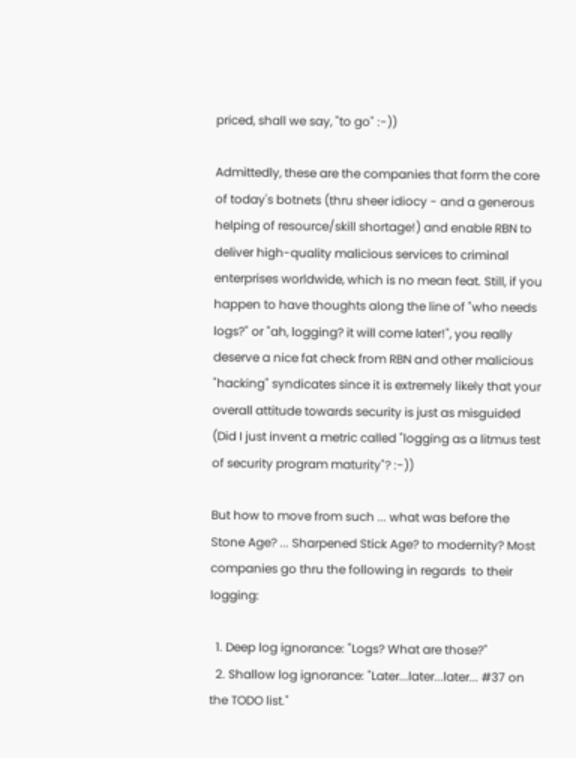priced, shall we say, "to go" :-))

Admittedly, these are the companies that form the core of today's botnets (thru sheer idiocy - and a generous helping of resource/skill shortage!) and enable RBN to deliver high-quality malicious services to criminal enterprises worldwide, which is no mean feat. Still, if you happen to have thoughts along the line of "who needs logs?" or "ah, logging? it will come later!", you really deserve a nice fat check from RBN and other malicious "hacking" syndicates since it is extremely likely that your overall attitude towards security is just as misguided (Did I just invent a metric called "logging as a litmus test of security program maturity"? :-))

But how to move from such ... what was before the Stone Age? ... Sharpened Stick Age? to modernity? Most companies go thru the following in regards  to their logging:

  1. Deep log ignorance: "Logs? What are those?"
  2. Shallow log ignorance: "Later...later...later... #37 on the TODO list."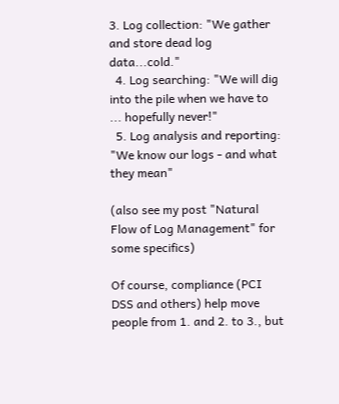3. Log collection: "We gather and store dead log data...cold."
  4. Log searching: "We will dig into the pile when we have to ... hopefully never!"
  5. Log analysis and reporting: "We know our logs - and what they mean"

(also see my post "Natural Flow of Log Management" for some specifics)

Of course, compliance (PCI DSS and others) help move people from 1. and 2. to 3., but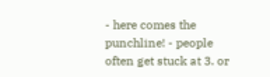- here comes the punchline! - people often get stuck at 3. or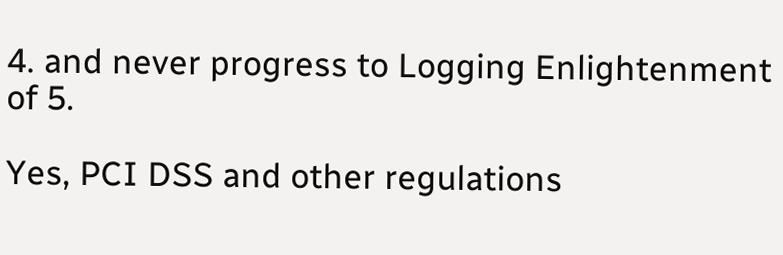4. and never progress to Logging Enlightenment of 5.

Yes, PCI DSS and other regulations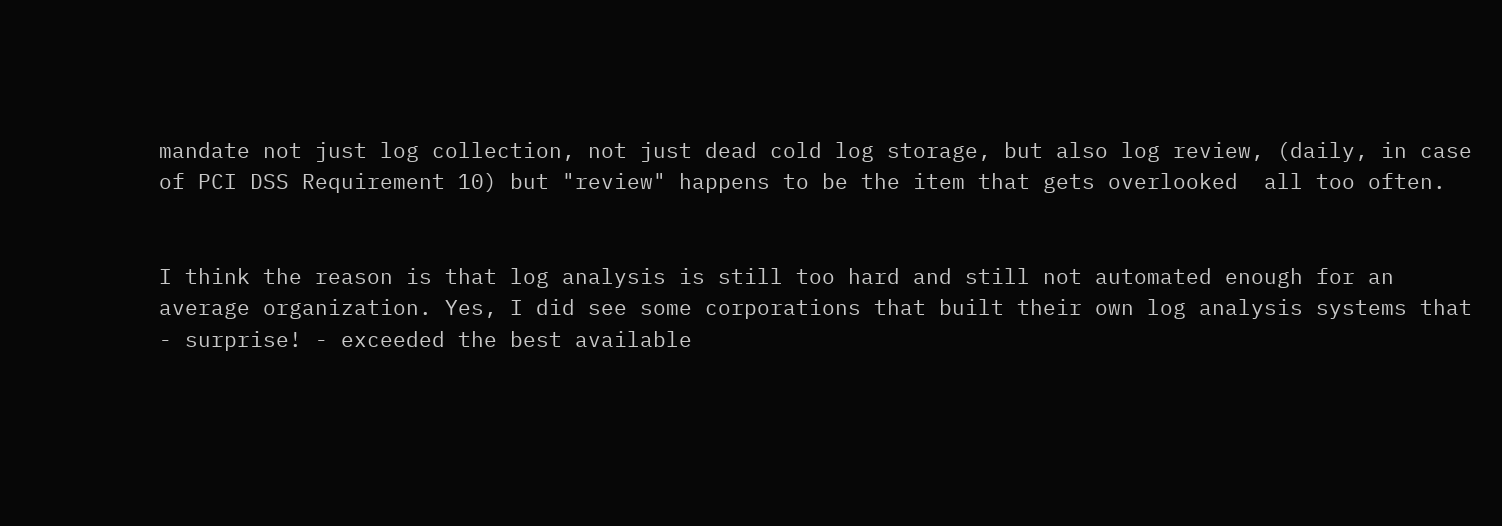mandate not just log collection, not just dead cold log storage, but also log review, (daily, in case of PCI DSS Requirement 10) but "review" happens to be the item that gets overlooked  all too often.


I think the reason is that log analysis is still too hard and still not automated enough for an average organization. Yes, I did see some corporations that built their own log analysis systems that - surprise! - exceeded the best available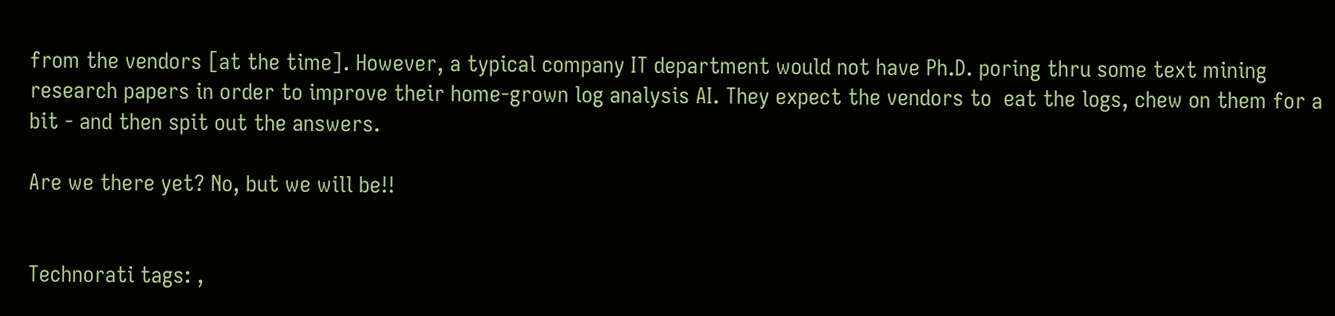from the vendors [at the time]. However, a typical company IT department would not have Ph.D. poring thru some text mining research papers in order to improve their home-grown log analysis AI. They expect the vendors to  eat the logs, chew on them for a bit - and then spit out the answers.

Are we there yet? No, but we will be!!


Technorati tags: ,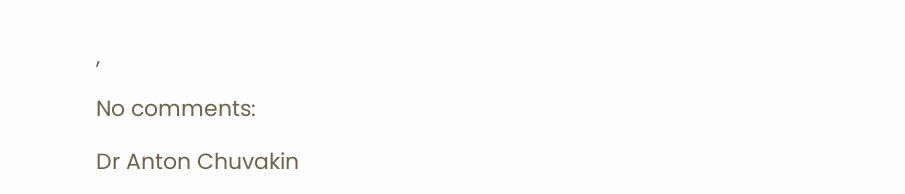,

No comments:

Dr Anton Chuvakin